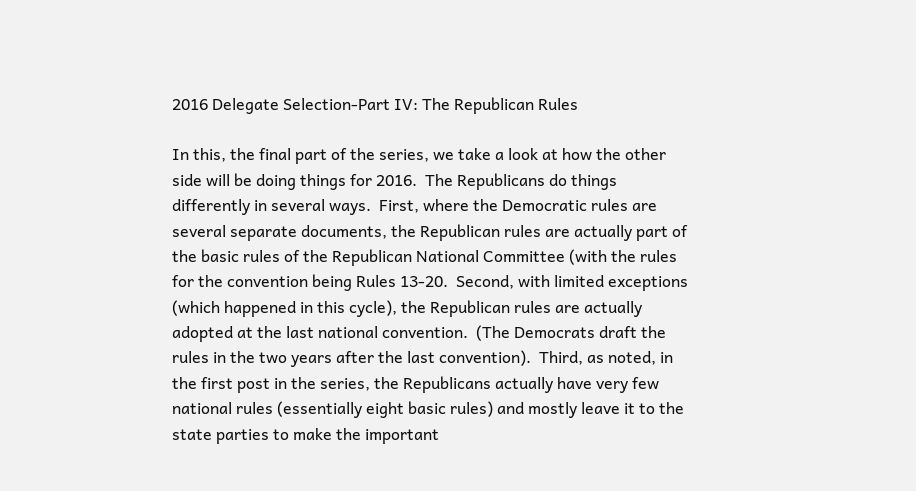2016 Delegate Selection-Part IV: The Republican Rules

In this, the final part of the series, we take a look at how the other side will be doing things for 2016.  The Republicans do things differently in several ways.  First, where the Democratic rules are several separate documents, the Republican rules are actually part of the basic rules of the Republican National Committee (with the rules for the convention being Rules 13-20.  Second, with limited exceptions (which happened in this cycle), the Republican rules are actually adopted at the last national convention.  (The Democrats draft the rules in the two years after the last convention).  Third, as noted, in the first post in the series, the Republicans actually have very few national rules (essentially eight basic rules) and mostly leave it to the state parties to make the important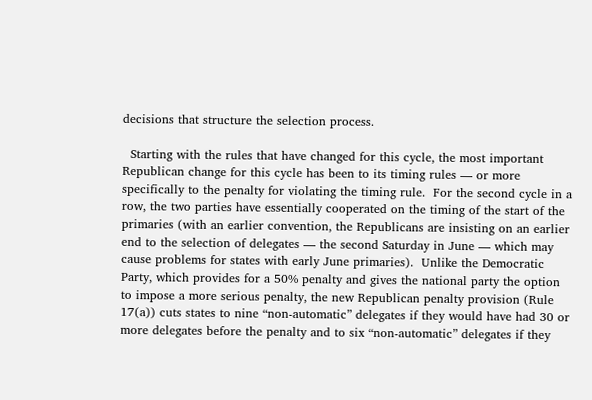decisions that structure the selection process.

  Starting with the rules that have changed for this cycle, the most important Republican change for this cycle has been to its timing rules — or more specifically to the penalty for violating the timing rule.  For the second cycle in a row, the two parties have essentially cooperated on the timing of the start of the primaries (with an earlier convention, the Republicans are insisting on an earlier end to the selection of delegates — the second Saturday in June — which may cause problems for states with early June primaries).  Unlike the Democratic Party, which provides for a 50% penalty and gives the national party the option to impose a more serious penalty, the new Republican penalty provision (Rule 17(a)) cuts states to nine “non-automatic” delegates if they would have had 30 or more delegates before the penalty and to six “non-automatic” delegates if they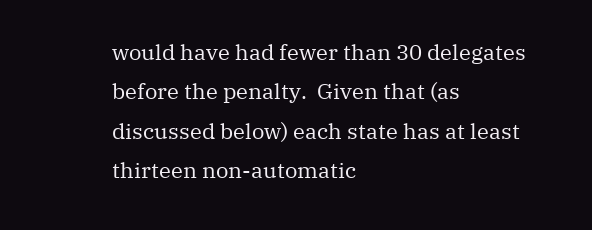would have had fewer than 30 delegates before the penalty.  Given that (as discussed below) each state has at least thirteen non-automatic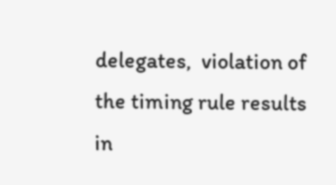delegates,  violation of the timing rule results in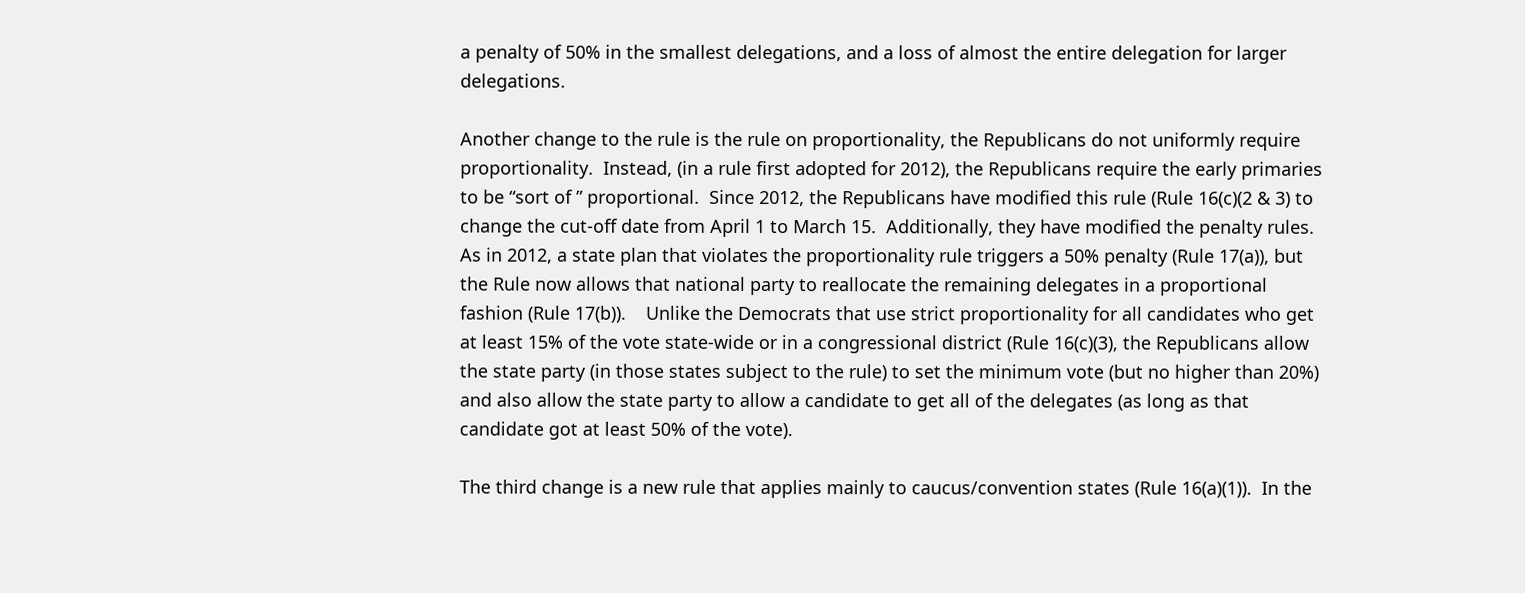a penalty of 50% in the smallest delegations, and a loss of almost the entire delegation for larger delegations.

Another change to the rule is the rule on proportionality, the Republicans do not uniformly require proportionality.  Instead, (in a rule first adopted for 2012), the Republicans require the early primaries to be “sort of ” proportional.  Since 2012, the Republicans have modified this rule (Rule 16(c)(2 & 3) to change the cut-off date from April 1 to March 15.  Additionally, they have modified the penalty rules.  As in 2012, a state plan that violates the proportionality rule triggers a 50% penalty (Rule 17(a)), but the Rule now allows that national party to reallocate the remaining delegates in a proportional fashion (Rule 17(b)).    Unlike the Democrats that use strict proportionality for all candidates who get at least 15% of the vote state-wide or in a congressional district (Rule 16(c)(3), the Republicans allow the state party (in those states subject to the rule) to set the minimum vote (but no higher than 20%) and also allow the state party to allow a candidate to get all of the delegates (as long as that candidate got at least 50% of the vote).

The third change is a new rule that applies mainly to caucus/convention states (Rule 16(a)(1)).  In the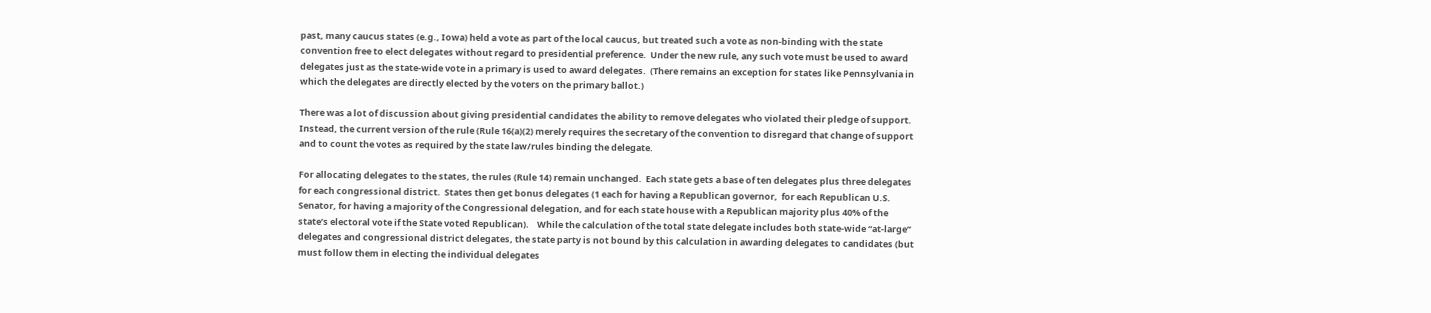past, many caucus states (e.g., Iowa) held a vote as part of the local caucus, but treated such a vote as non-binding with the state convention free to elect delegates without regard to presidential preference.  Under the new rule, any such vote must be used to award delegates just as the state-wide vote in a primary is used to award delegates.  (There remains an exception for states like Pennsylvania in which the delegates are directly elected by the voters on the primary ballot.)

There was a lot of discussion about giving presidential candidates the ability to remove delegates who violated their pledge of support.  Instead, the current version of the rule (Rule 16(a)(2) merely requires the secretary of the convention to disregard that change of support and to count the votes as required by the state law/rules binding the delegate.

For allocating delegates to the states, the rules (Rule 14) remain unchanged.  Each state gets a base of ten delegates plus three delegates for each congressional district.  States then get bonus delegates (1 each for having a Republican governor,  for each Republican U.S. Senator, for having a majority of the Congressional delegation, and for each state house with a Republican majority plus 40% of the state’s electoral vote if the State voted Republican).    While the calculation of the total state delegate includes both state-wide “at-large” delegates and congressional district delegates, the state party is not bound by this calculation in awarding delegates to candidates (but must follow them in electing the individual delegates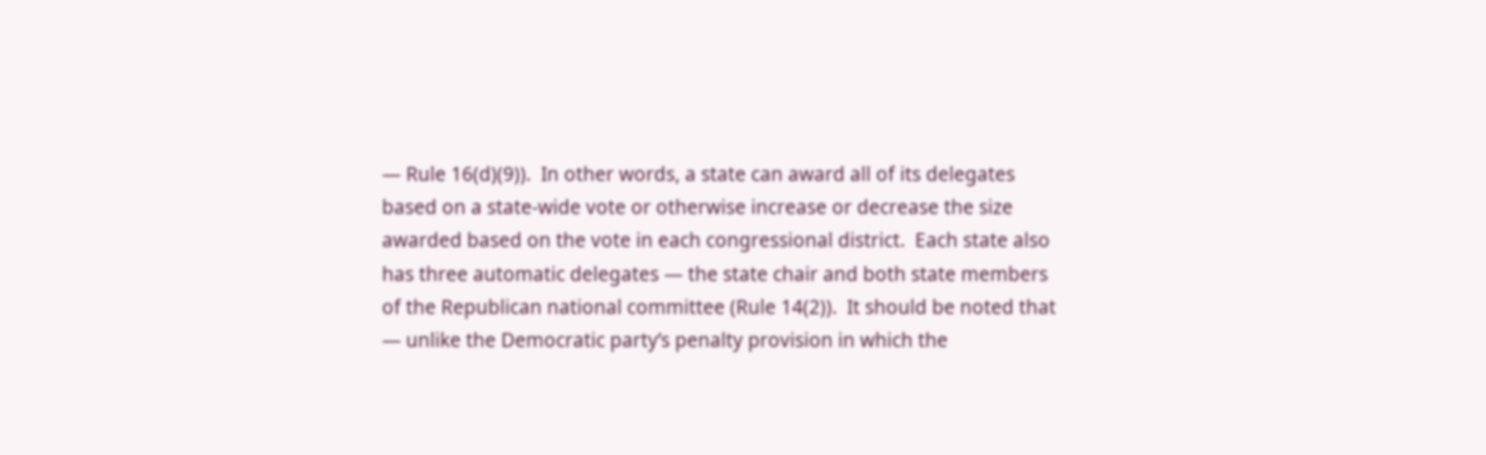— Rule 16(d)(9)).  In other words, a state can award all of its delegates based on a state-wide vote or otherwise increase or decrease the size awarded based on the vote in each congressional district.  Each state also has three automatic delegates — the state chair and both state members of the Republican national committee (Rule 14(2)).  It should be noted that — unlike the Democratic party’s penalty provision in which the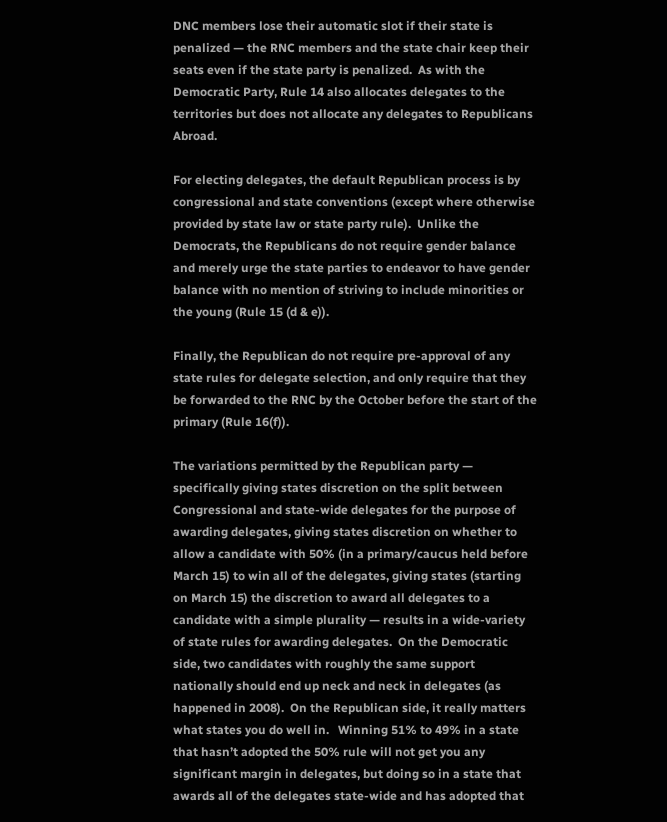DNC members lose their automatic slot if their state is penalized — the RNC members and the state chair keep their seats even if the state party is penalized.  As with the Democratic Party, Rule 14 also allocates delegates to the territories but does not allocate any delegates to Republicans Abroad.

For electing delegates, the default Republican process is by congressional and state conventions (except where otherwise provided by state law or state party rule).  Unlike the Democrats, the Republicans do not require gender balance and merely urge the state parties to endeavor to have gender balance with no mention of striving to include minorities or the young (Rule 15 (d & e)).

Finally, the Republican do not require pre-approval of any state rules for delegate selection, and only require that they be forwarded to the RNC by the October before the start of the primary (Rule 16(f)).

The variations permitted by the Republican party — specifically giving states discretion on the split between Congressional and state-wide delegates for the purpose of awarding delegates, giving states discretion on whether to allow a candidate with 50% (in a primary/caucus held before March 15) to win all of the delegates, giving states (starting on March 15) the discretion to award all delegates to a candidate with a simple plurality — results in a wide-variety of state rules for awarding delegates.  On the Democratic side, two candidates with roughly the same support nationally should end up neck and neck in delegates (as happened in 2008).  On the Republican side, it really matters what states you do well in.   Winning 51% to 49% in a state that hasn’t adopted the 50% rule will not get you any significant margin in delegates, but doing so in a state that awards all of the delegates state-wide and has adopted that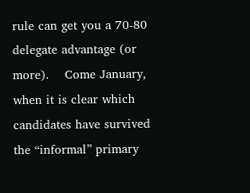rule can get you a 70-80 delegate advantage (or more).    Come January, when it is clear which candidates have survived the “informal” primary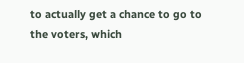to actually get a chance to go to the voters, which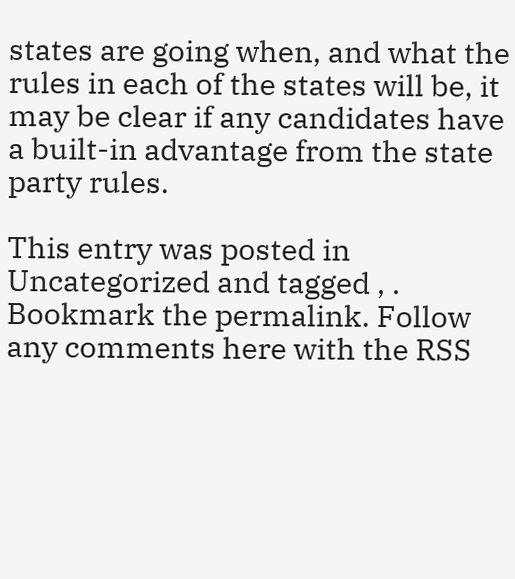states are going when, and what the rules in each of the states will be, it may be clear if any candidates have a built-in advantage from the state party rules.

This entry was posted in Uncategorized and tagged , . Bookmark the permalink. Follow any comments here with the RSS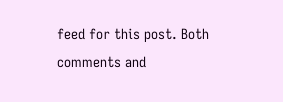feed for this post. Both comments and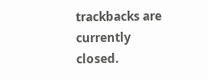trackbacks are currently closed.